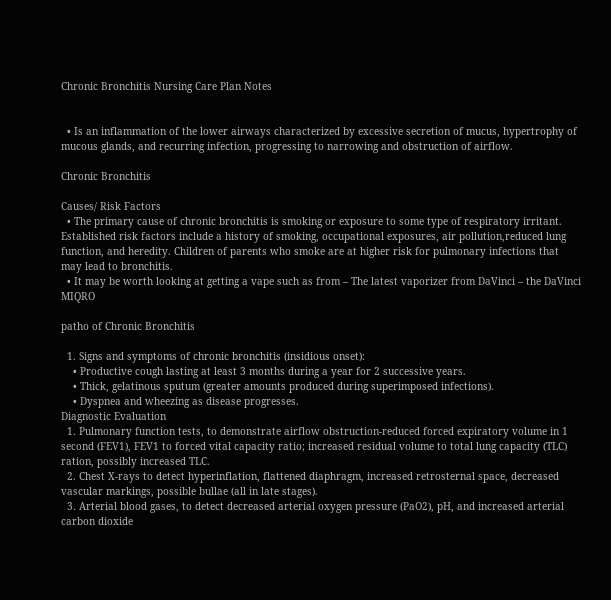Chronic Bronchitis Nursing Care Plan Notes


  • Is an inflammation of the lower airways characterized by excessive secretion of mucus, hypertrophy of mucous glands, and recurring infection, progressing to narrowing and obstruction of airflow.

Chronic Bronchitis

Causes/ Risk Factors
  • The primary cause of chronic bronchitis is smoking or exposure to some type of respiratory irritant. Established risk factors include a history of smoking, occupational exposures, air pollution,reduced lung function, and heredity. Children of parents who smoke are at higher risk for pulmonary infections that may lead to bronchitis.
  • It may be worth looking at getting a vape such as from – The latest vaporizer from DaVinci – the DaVinci MIQRO

patho of Chronic Bronchitis

  1. Signs and symptoms of chronic bronchitis (insidious onset):
    • Productive cough lasting at least 3 months during a year for 2 successive years.
    • Thick, gelatinous sputum (greater amounts produced during superimposed infections).
    • Dyspnea and wheezing as disease progresses.
Diagnostic Evaluation
  1. Pulmonary function tests, to demonstrate airflow obstruction-reduced forced expiratory volume in 1 second (FEV1), FEV1 to forced vital capacity ratio; increased residual volume to total lung capacity (TLC) ration, possibly increased TLC.
  2. Chest X-rays to detect hyperinflation, flattened diaphragm, increased retrosternal space, decreased vascular markings, possible bullae (all in late stages).
  3. Arterial blood gases, to detect decreased arterial oxygen pressure (PaO2), pH, and increased arterial carbon dioxide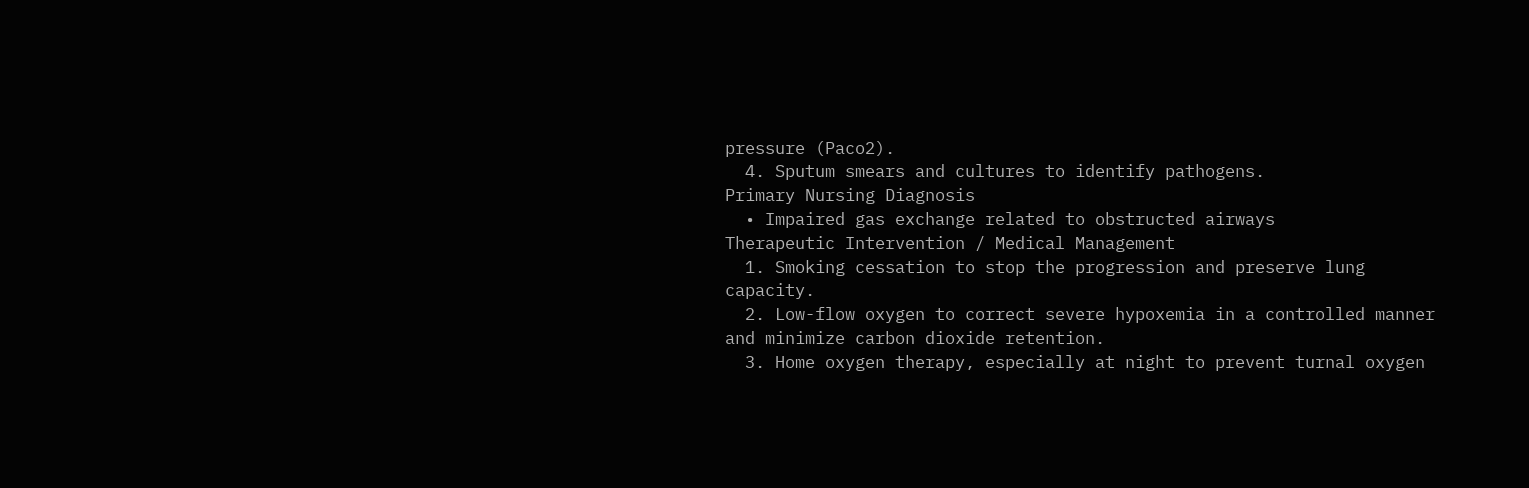pressure (Paco2).
  4. Sputum smears and cultures to identify pathogens.
Primary Nursing Diagnosis
  • Impaired gas exchange related to obstructed airways
Therapeutic Intervention / Medical Management
  1. Smoking cessation to stop the progression and preserve lung capacity.
  2. Low-flow oxygen to correct severe hypoxemia in a controlled manner and minimize carbon dioxide retention.
  3. Home oxygen therapy, especially at night to prevent turnal oxygen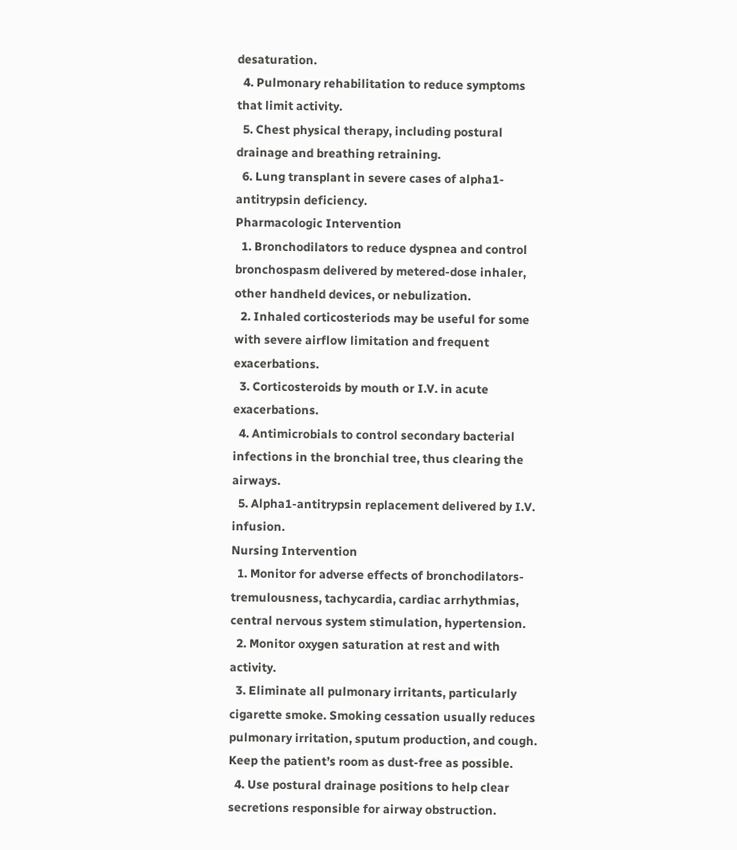desaturation.
  4. Pulmonary rehabilitation to reduce symptoms that limit activity.
  5. Chest physical therapy, including postural drainage and breathing retraining.
  6. Lung transplant in severe cases of alpha1-antitrypsin deficiency.
Pharmacologic Intervention
  1. Bronchodilators to reduce dyspnea and control bronchospasm delivered by metered-dose inhaler, other handheld devices, or nebulization.
  2. Inhaled corticosteriods may be useful for some with severe airflow limitation and frequent exacerbations.
  3. Corticosteroids by mouth or I.V. in acute exacerbations.
  4. Antimicrobials to control secondary bacterial infections in the bronchial tree, thus clearing the airways.
  5. Alpha1-antitrypsin replacement delivered by I.V. infusion.
Nursing Intervention
  1. Monitor for adverse effects of bronchodilators-tremulousness, tachycardia, cardiac arrhythmias, central nervous system stimulation, hypertension.
  2. Monitor oxygen saturation at rest and with activity.
  3. Eliminate all pulmonary irritants, particularly cigarette smoke. Smoking cessation usually reduces pulmonary irritation, sputum production, and cough. Keep the patient’s room as dust-free as possible.
  4. Use postural drainage positions to help clear secretions responsible for airway obstruction.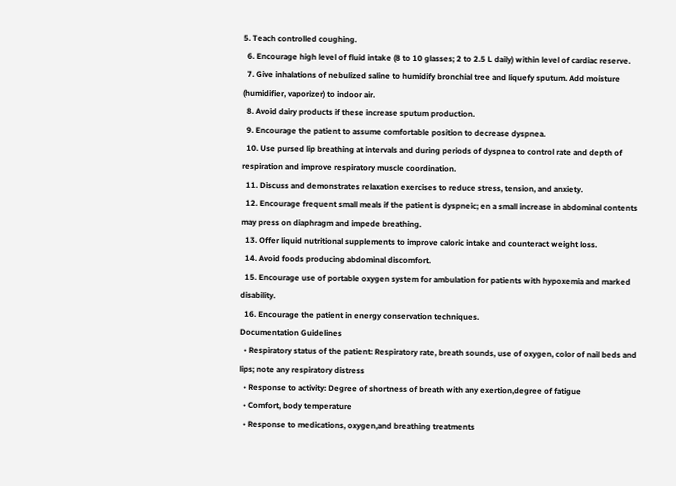5. Teach controlled coughing.
  6. Encourage high level of fluid intake (8 to 10 glasses; 2 to 2.5 L daily) within level of cardiac reserve.
  7. Give inhalations of nebulized saline to humidify bronchial tree and liquefy sputum. Add moisture (humidifier, vaporizer) to indoor air.
  8. Avoid dairy products if these increase sputum production.
  9. Encourage the patient to assume comfortable position to decrease dyspnea.
  10. Use pursed lip breathing at intervals and during periods of dyspnea to control rate and depth of respiration and improve respiratory muscle coordination.
  11. Discuss and demonstrates relaxation exercises to reduce stress, tension, and anxiety.
  12. Encourage frequent small meals if the patient is dyspneic; en a small increase in abdominal contents may press on diaphragm and impede breathing.
  13. Offer liquid nutritional supplements to improve caloric intake and counteract weight loss.
  14. Avoid foods producing abdominal discomfort.
  15. Encourage use of portable oxygen system for ambulation for patients with hypoxemia and marked disability.
  16. Encourage the patient in energy conservation techniques.
Documentation Guidelines
  • Respiratory status of the patient: Respiratory rate, breath sounds, use of oxygen, color of nail beds and lips; note any respiratory distress
  • Response to activity: Degree of shortness of breath with any exertion,degree of fatigue
  • Comfort, body temperature
  • Response to medications, oxygen,and breathing treatments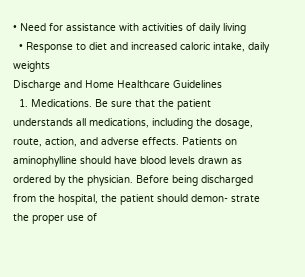• Need for assistance with activities of daily living
  • Response to diet and increased caloric intake, daily weights
Discharge and Home Healthcare Guidelines
  1. Medications. Be sure that the patient understands all medications, including the dosage, route, action, and adverse effects. Patients on aminophylline should have blood levels drawn as ordered by the physician. Before being discharged from the hospital, the patient should demon- strate the proper use of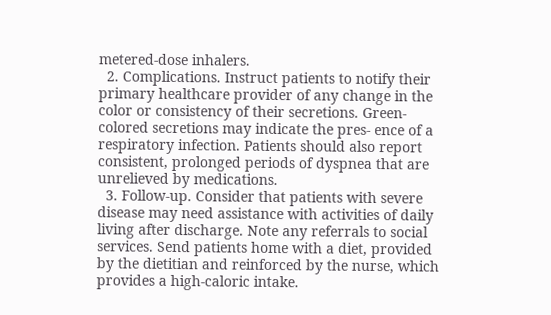metered-dose inhalers.
  2. Complications. Instruct patients to notify their primary healthcare provider of any change in the color or consistency of their secretions. Green-colored secretions may indicate the pres- ence of a respiratory infection. Patients should also report consistent, prolonged periods of dyspnea that are unrelieved by medications.
  3. Follow-up. Consider that patients with severe disease may need assistance with activities of daily living after discharge. Note any referrals to social services. Send patients home with a diet, provided by the dietitian and reinforced by the nurse, which provides a high-caloric intake.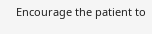Encourage the patient to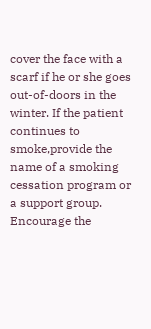cover the face with a scarf if he or she goes out-of-doors in the winter. If the patient continues to smoke,provide the name of a smoking cessation program or a support group. Encourage the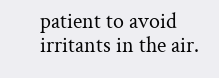patient to avoid irritants in the air.